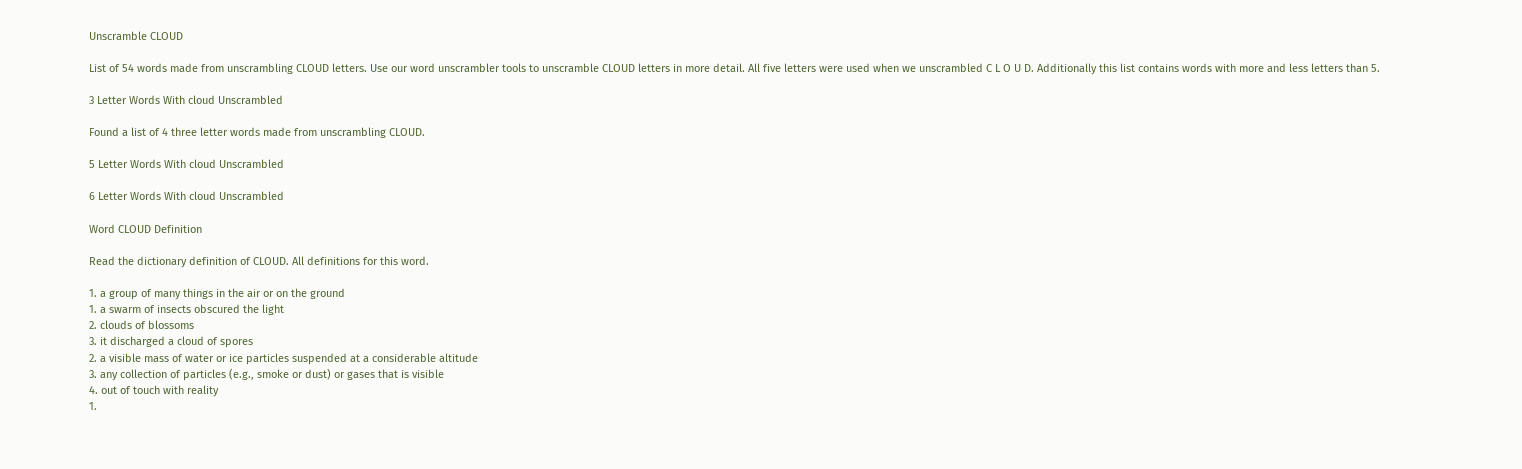Unscramble CLOUD

List of 54 words made from unscrambling CLOUD letters. Use our word unscrambler tools to unscramble CLOUD letters in more detail. All five letters were used when we unscrambled C L O U D. Additionally this list contains words with more and less letters than 5.

3 Letter Words With cloud Unscrambled

Found a list of 4 three letter words made from unscrambling CLOUD.

5 Letter Words With cloud Unscrambled

6 Letter Words With cloud Unscrambled

Word CLOUD Definition

Read the dictionary definition of CLOUD. All definitions for this word.

1. a group of many things in the air or on the ground
1. a swarm of insects obscured the light
2. clouds of blossoms
3. it discharged a cloud of spores
2. a visible mass of water or ice particles suspended at a considerable altitude
3. any collection of particles (e.g., smoke or dust) or gases that is visible
4. out of touch with reality
1.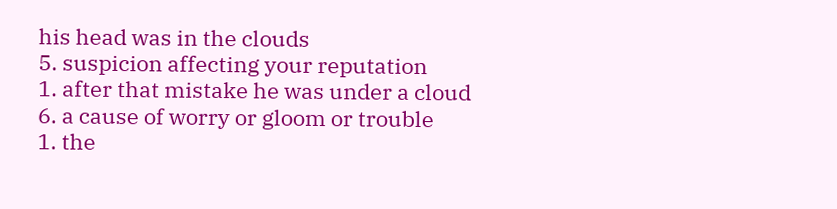his head was in the clouds
5. suspicion affecting your reputation
1. after that mistake he was under a cloud
6. a cause of worry or gloom or trouble
1. the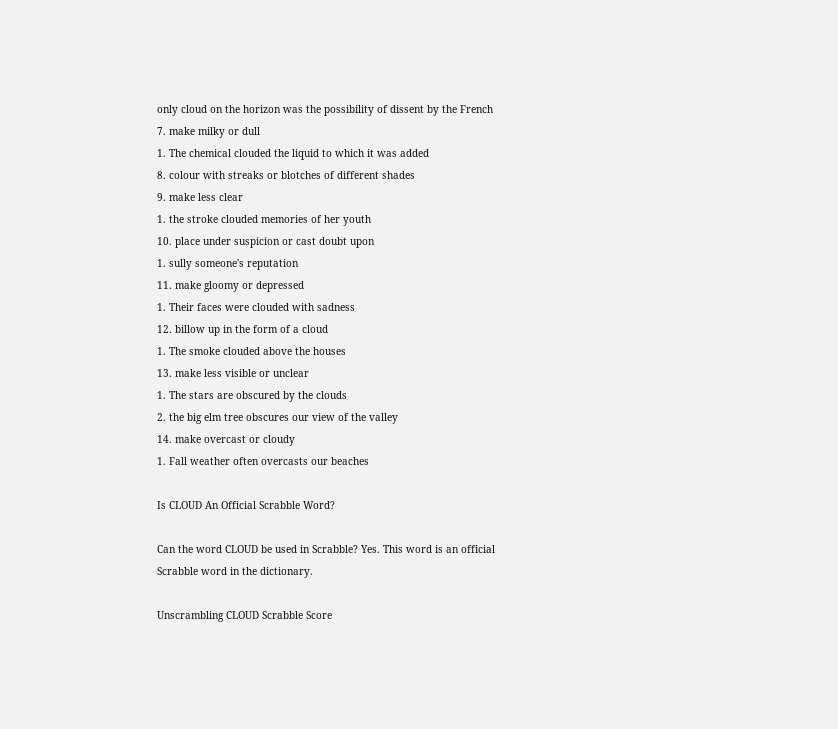only cloud on the horizon was the possibility of dissent by the French
7. make milky or dull
1. The chemical clouded the liquid to which it was added
8. colour with streaks or blotches of different shades
9. make less clear
1. the stroke clouded memories of her youth
10. place under suspicion or cast doubt upon
1. sully someone's reputation
11. make gloomy or depressed
1. Their faces were clouded with sadness
12. billow up in the form of a cloud
1. The smoke clouded above the houses
13. make less visible or unclear
1. The stars are obscured by the clouds
2. the big elm tree obscures our view of the valley
14. make overcast or cloudy
1. Fall weather often overcasts our beaches

Is CLOUD An Official Scrabble Word?

Can the word CLOUD be used in Scrabble? Yes. This word is an official Scrabble word in the dictionary.

Unscrambling CLOUD Scrabble Score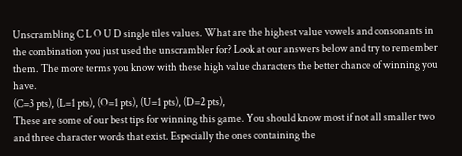Unscrambling C L O U D single tiles values. What are the highest value vowels and consonants in the combination you just used the unscrambler for? Look at our answers below and try to remember them. The more terms you know with these high value characters the better chance of winning you have.
(C=3 pts), (L=1 pts), (O=1 pts), (U=1 pts), (D=2 pts),
These are some of our best tips for winning this game. You should know most if not all smaller two and three character words that exist. Especially the ones containing the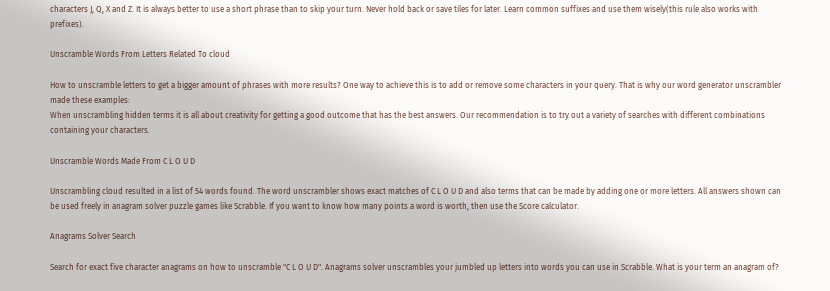characters J, Q, X and Z. It is always better to use a short phrase than to skip your turn. Never hold back or save tiles for later. Learn common suffixes and use them wisely(this rule also works with prefixes).

Unscramble Words From Letters Related To cloud

How to unscramble letters to get a bigger amount of phrases with more results? One way to achieve this is to add or remove some characters in your query. That is why our word generator unscrambler made these examples:
When unscrambling hidden terms it is all about creativity for getting a good outcome that has the best answers. Our recommendation is to try out a variety of searches with different combinations containing your characters.

Unscramble Words Made From C L O U D

Unscrambling cloud resulted in a list of 54 words found. The word unscrambler shows exact matches of C L O U D and also terms that can be made by adding one or more letters. All answers shown can be used freely in anagram solver puzzle games like Scrabble. If you want to know how many points a word is worth, then use the Score calculator.

Anagrams Solver Search

Search for exact five character anagrams on how to unscramble "C L O U D". Anagrams solver unscrambles your jumbled up letters into words you can use in Scrabble. What is your term an anagram of?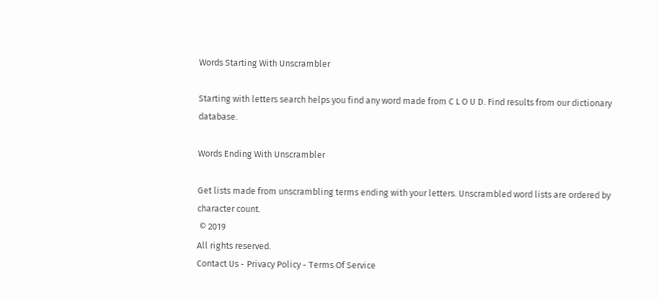Words Starting With Unscrambler

Starting with letters search helps you find any word made from C L O U D. Find results from our dictionary database.

Words Ending With Unscrambler

Get lists made from unscrambling terms ending with your letters. Unscrambled word lists are ordered by character count.
 © 2019
All rights reserved.
Contact Us - Privacy Policy - Terms Of Service